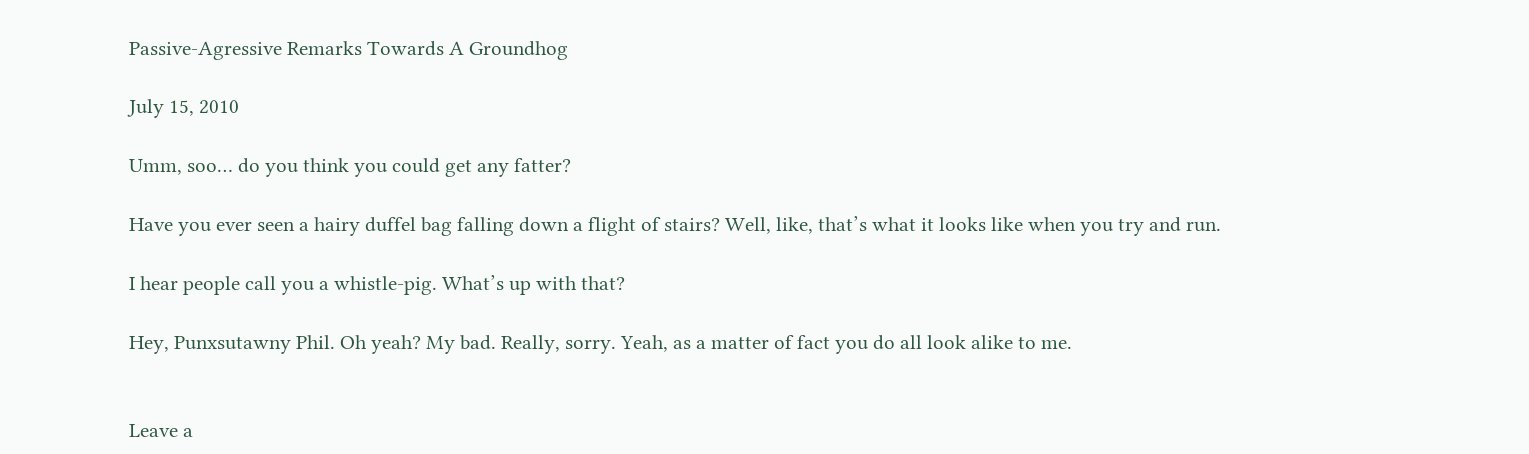Passive-Agressive Remarks Towards A Groundhog

July 15, 2010

Umm, soo… do you think you could get any fatter?

Have you ever seen a hairy duffel bag falling down a flight of stairs? Well, like, that’s what it looks like when you try and run.

I hear people call you a whistle-pig. What’s up with that?

Hey, Punxsutawny Phil. Oh yeah? My bad. Really, sorry. Yeah, as a matter of fact you do all look alike to me.


Leave a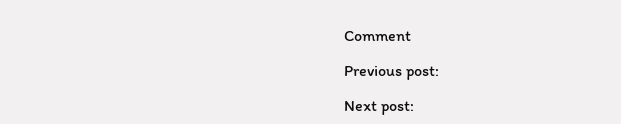Comment

Previous post:

Next post: